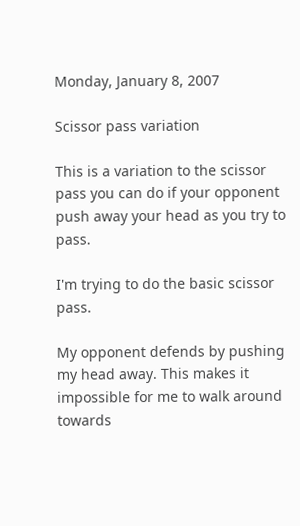Monday, January 8, 2007

Scissor pass variation

This is a variation to the scissor pass you can do if your opponent push away your head as you try to pass.

I'm trying to do the basic scissor pass.

My opponent defends by pushing my head away. This makes it impossible for me to walk around towards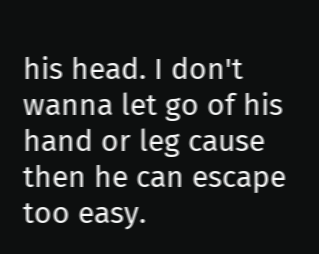his head. I don't wanna let go of his hand or leg cause then he can escape too easy.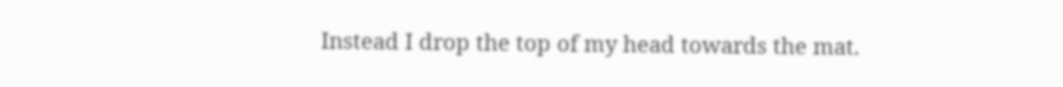Instead I drop the top of my head towards the mat.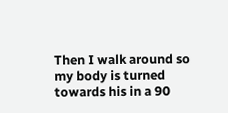Then I walk around so my body is turned towards his in a 90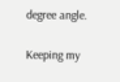degree angle.

Keeping my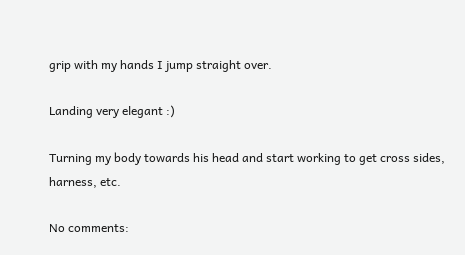grip with my hands I jump straight over.

Landing very elegant :)

Turning my body towards his head and start working to get cross sides, harness, etc.

No comments: